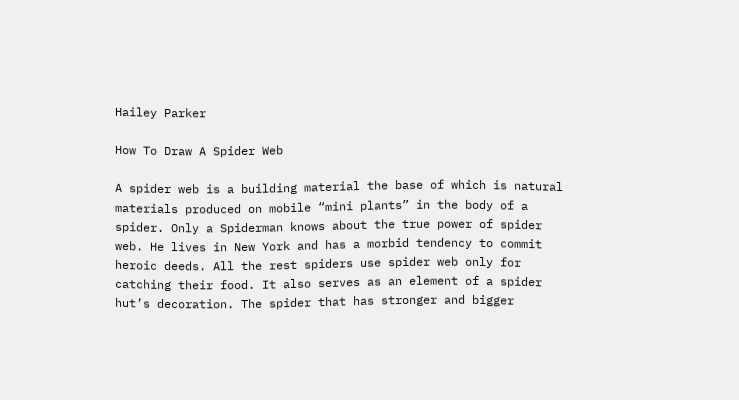Hailey Parker

How To Draw A Spider Web

A spider web is a building material the base of which is natural materials produced on mobile “mini plants” in the body of a spider. Only a Spiderman knows about the true power of spider web. He lives in New York and has a morbid tendency to commit heroic deeds. All the rest spiders use spider web only for catching their food. It also serves as an element of a spider hut’s decoration. The spider that has stronger and bigger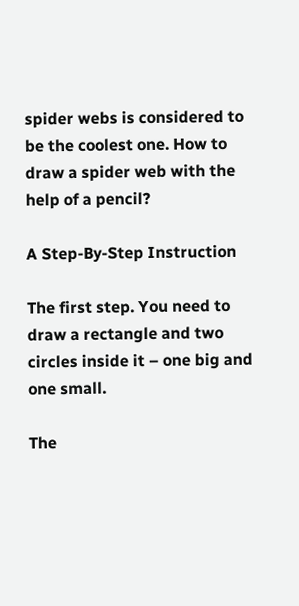spider webs is considered to be the coolest one. How to draw a spider web with the help of a pencil?

A Step-By-Step Instruction

The first step. You need to draw a rectangle and two circles inside it – one big and one small.

The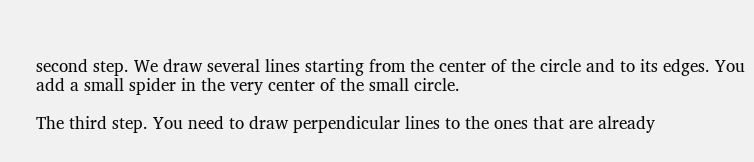second step. We draw several lines starting from the center of the circle and to its edges. You add a small spider in the very center of the small circle.

The third step. You need to draw perpendicular lines to the ones that are already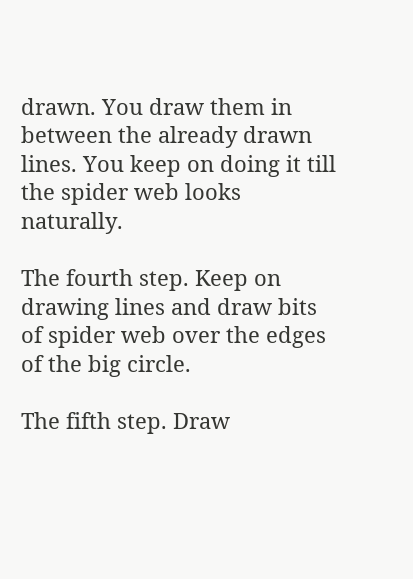drawn. You draw them in between the already drawn lines. You keep on doing it till the spider web looks naturally.

The fourth step. Keep on drawing lines and draw bits of spider web over the edges of the big circle.

The fifth step. Draw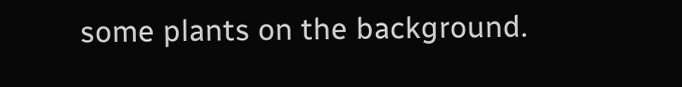some plants on the background.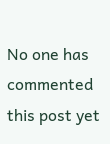No one has commented this post yet